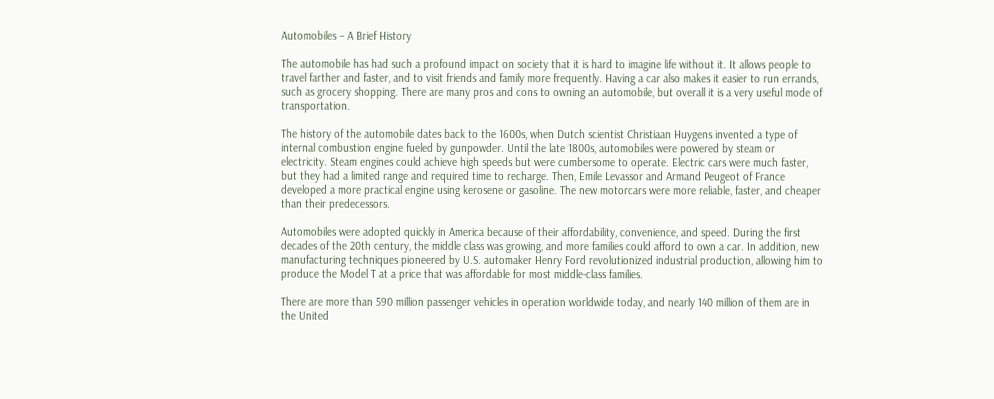Automobiles – A Brief History

The automobile has had such a profound impact on society that it is hard to imagine life without it. It allows people to travel farther and faster, and to visit friends and family more frequently. Having a car also makes it easier to run errands, such as grocery shopping. There are many pros and cons to owning an automobile, but overall it is a very useful mode of transportation.

The history of the automobile dates back to the 1600s, when Dutch scientist Christiaan Huygens invented a type of internal combustion engine fueled by gunpowder. Until the late 1800s, automobiles were powered by steam or electricity. Steam engines could achieve high speeds but were cumbersome to operate. Electric cars were much faster, but they had a limited range and required time to recharge. Then, Emile Levassor and Armand Peugeot of France developed a more practical engine using kerosene or gasoline. The new motorcars were more reliable, faster, and cheaper than their predecessors.

Automobiles were adopted quickly in America because of their affordability, convenience, and speed. During the first decades of the 20th century, the middle class was growing, and more families could afford to own a car. In addition, new manufacturing techniques pioneered by U.S. automaker Henry Ford revolutionized industrial production, allowing him to produce the Model T at a price that was affordable for most middle-class families.

There are more than 590 million passenger vehicles in operation worldwide today, and nearly 140 million of them are in the United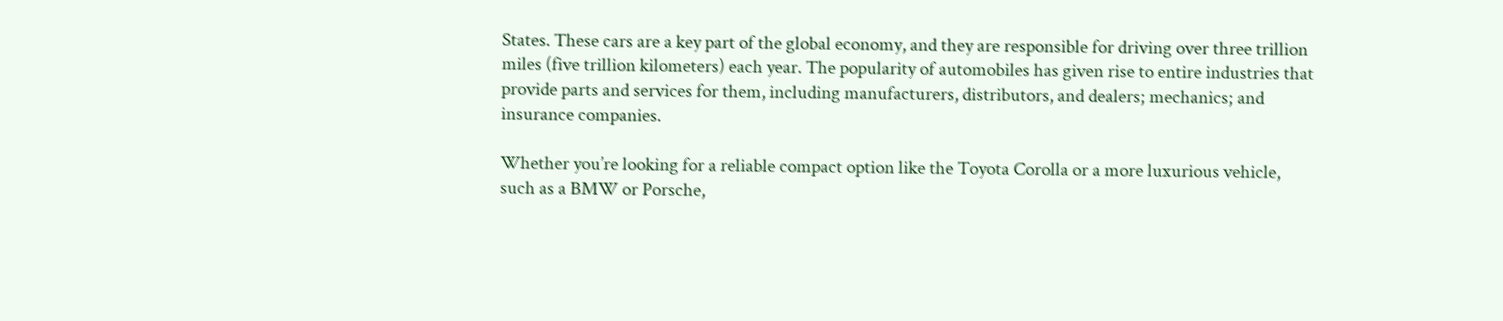States. These cars are a key part of the global economy, and they are responsible for driving over three trillion miles (five trillion kilometers) each year. The popularity of automobiles has given rise to entire industries that provide parts and services for them, including manufacturers, distributors, and dealers; mechanics; and insurance companies.

Whether you’re looking for a reliable compact option like the Toyota Corolla or a more luxurious vehicle, such as a BMW or Porsche,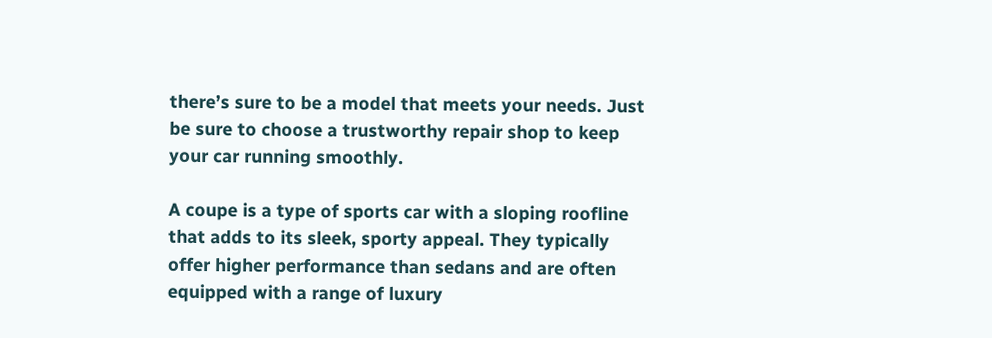there’s sure to be a model that meets your needs. Just be sure to choose a trustworthy repair shop to keep your car running smoothly.

A coupe is a type of sports car with a sloping roofline that adds to its sleek, sporty appeal. They typically offer higher performance than sedans and are often equipped with a range of luxury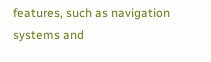features, such as navigation systems and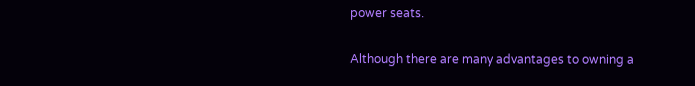power seats.

Although there are many advantages to owning a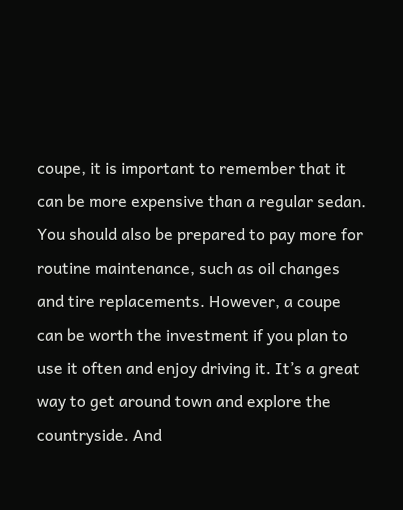coupe, it is important to remember that it can be more expensive than a regular sedan. You should also be prepared to pay more for routine maintenance, such as oil changes and tire replacements. However, a coupe can be worth the investment if you plan to use it often and enjoy driving it. It’s a great way to get around town and explore the countryside. And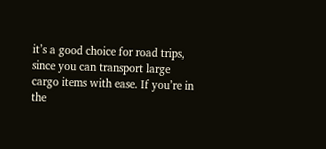it’s a good choice for road trips, since you can transport large cargo items with ease. If you’re in the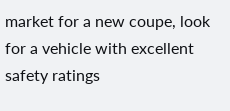market for a new coupe, look for a vehicle with excellent safety ratings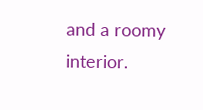and a roomy interior.